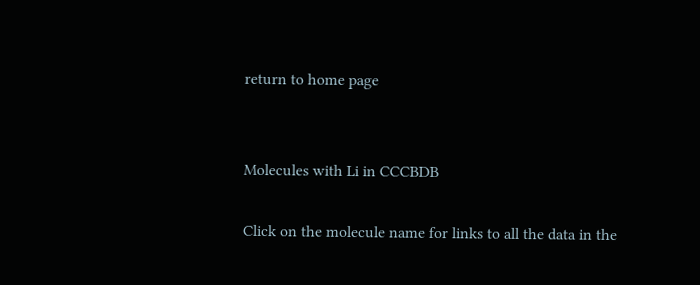return to home page


Molecules with Li in CCCBDB

Click on the molecule name for links to all the data in the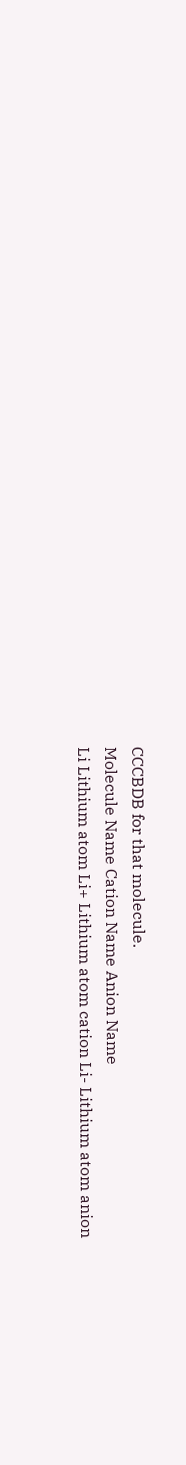CCCBDB for that molecule.
Molecule Name Cation Name Anion Name
Li Lithium atom Li+ Lithium atom cation Li- Lithium atom anion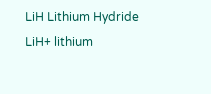LiH Lithium Hydride LiH+ lithium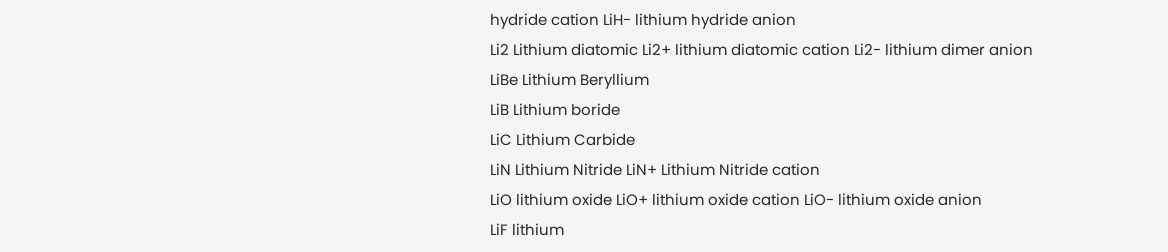hydride cation LiH- lithium hydride anion
Li2 Lithium diatomic Li2+ lithium diatomic cation Li2- lithium dimer anion
LiBe Lithium Beryllium
LiB Lithium boride
LiC Lithium Carbide
LiN Lithium Nitride LiN+ Lithium Nitride cation
LiO lithium oxide LiO+ lithium oxide cation LiO- lithium oxide anion
LiF lithium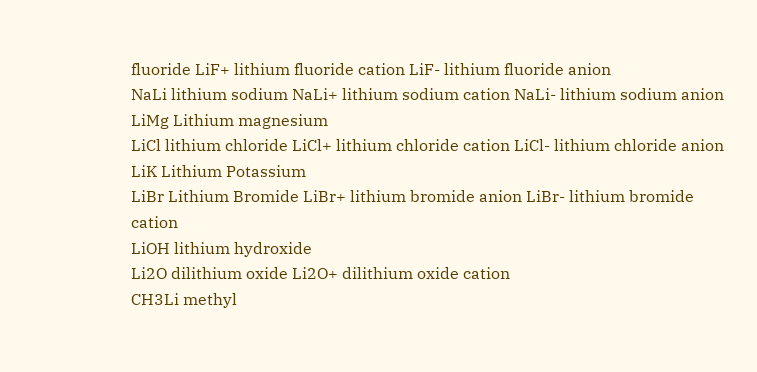fluoride LiF+ lithium fluoride cation LiF- lithium fluoride anion
NaLi lithium sodium NaLi+ lithium sodium cation NaLi- lithium sodium anion
LiMg Lithium magnesium
LiCl lithium chloride LiCl+ lithium chloride cation LiCl- lithium chloride anion
LiK Lithium Potassium
LiBr Lithium Bromide LiBr+ lithium bromide anion LiBr- lithium bromide cation
LiOH lithium hydroxide
Li2O dilithium oxide Li2O+ dilithium oxide cation
CH3Li methyl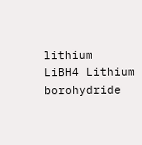lithium
LiBH4 Lithium borohydride